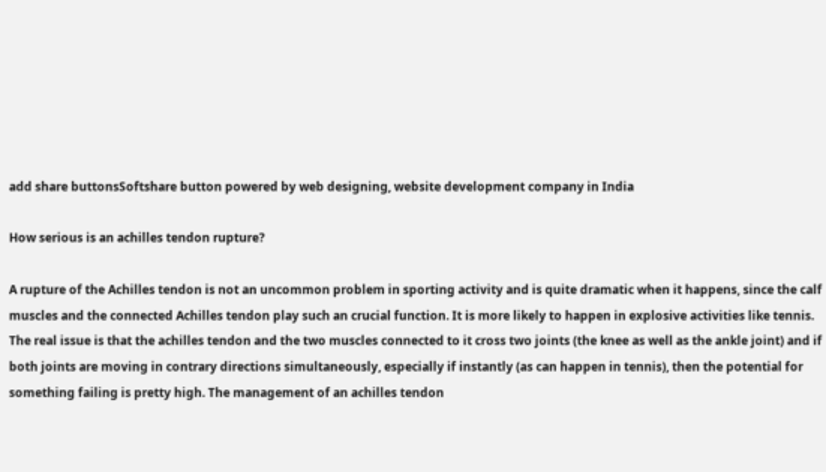add share buttonsSoftshare button powered by web designing, website development company in India

How serious is an achilles tendon rupture?

A rupture of the Achilles tendon is not an uncommon problem in sporting activity and is quite dramatic when it happens, since the calf muscles and the connected Achilles tendon play such an crucial function. It is more likely to happen in explosive activities like tennis. The real issue is that the achilles tendon and the two muscles connected to it cross two joints (the knee as well as the ankle joint) and if both joints are moving in contrary directions simultaneously, especially if instantly (as can happen in tennis), then the potential for something failing is pretty high. The management of an achilles tendon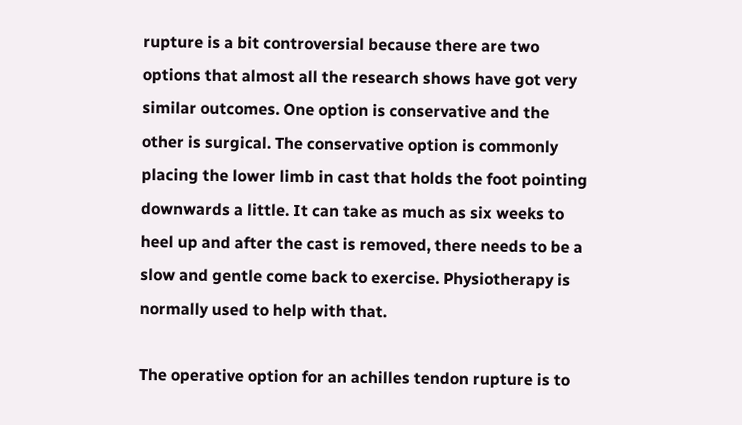rupture is a bit controversial because there are two options that almost all the research shows have got very similar outcomes. One option is conservative and the other is surgical. The conservative option is commonly placing the lower limb in cast that holds the foot pointing downwards a little. It can take as much as six weeks to heel up and after the cast is removed, there needs to be a slow and gentle come back to exercise. Physiotherapy is normally used to help with that.

The operative option for an achilles tendon rupture is to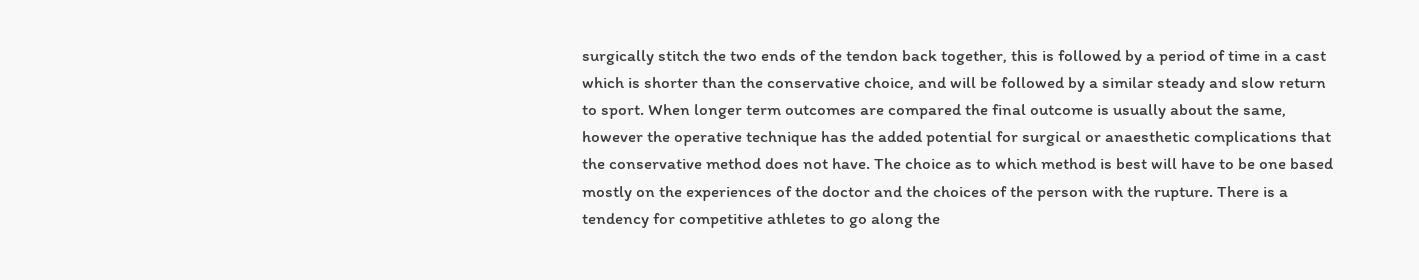surgically stitch the two ends of the tendon back together, this is followed by a period of time in a cast which is shorter than the conservative choice, and will be followed by a similar steady and slow return to sport. When longer term outcomes are compared the final outcome is usually about the same, however the operative technique has the added potential for surgical or anaesthetic complications that the conservative method does not have. The choice as to which method is best will have to be one based mostly on the experiences of the doctor and the choices of the person with the rupture. There is a tendency for competitive athletes to go along the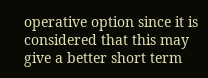operative option since it is considered that this may give a better short term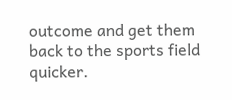outcome and get them back to the sports field quicker.